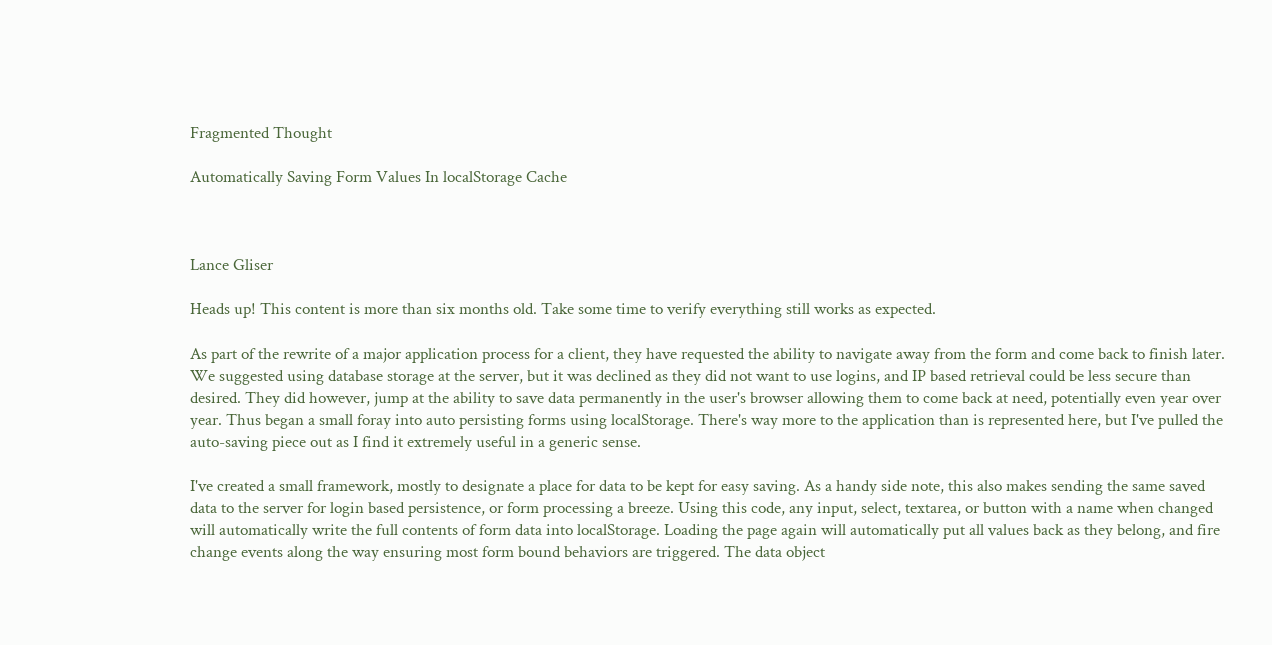Fragmented Thought

Automatically Saving Form Values In localStorage Cache



Lance Gliser

Heads up! This content is more than six months old. Take some time to verify everything still works as expected.

As part of the rewrite of a major application process for a client, they have requested the ability to navigate away from the form and come back to finish later. We suggested using database storage at the server, but it was declined as they did not want to use logins, and IP based retrieval could be less secure than desired. They did however, jump at the ability to save data permanently in the user's browser allowing them to come back at need, potentially even year over year. Thus began a small foray into auto persisting forms using localStorage. There's way more to the application than is represented here, but I've pulled the auto-saving piece out as I find it extremely useful in a generic sense.

I've created a small framework, mostly to designate a place for data to be kept for easy saving. As a handy side note, this also makes sending the same saved data to the server for login based persistence, or form processing a breeze. Using this code, any input, select, textarea, or button with a name when changed will automatically write the full contents of form data into localStorage. Loading the page again will automatically put all values back as they belong, and fire change events along the way ensuring most form bound behaviors are triggered. The data object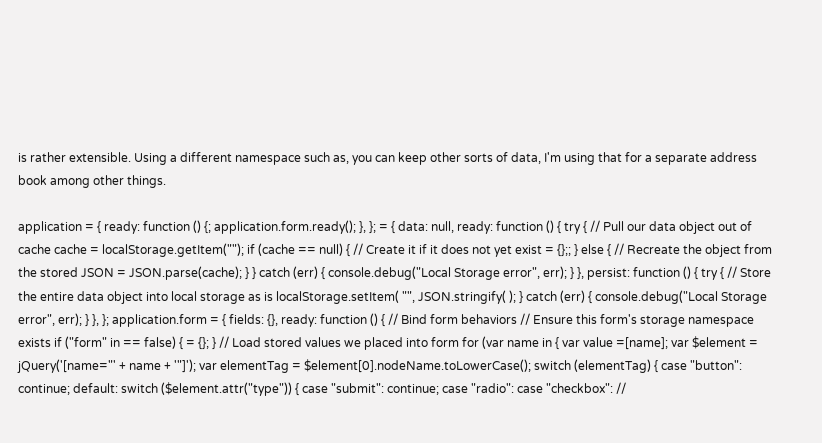is rather extensible. Using a different namespace such as, you can keep other sorts of data, I'm using that for a separate address book among other things.

application = { ready: function () {; application.form.ready(); }, }; = { data: null, ready: function () { try { // Pull our data object out of cache cache = localStorage.getItem(""); if (cache == null) { // Create it if it does not yet exist = {};; } else { // Recreate the object from the stored JSON = JSON.parse(cache); } } catch (err) { console.debug("Local Storage error", err); } }, persist: function () { try { // Store the entire data object into local storage as is localStorage.setItem( "", JSON.stringify( ); } catch (err) { console.debug("Local Storage error", err); } }, }; application.form = { fields: {}, ready: function () { // Bind form behaviors // Ensure this form's storage namespace exists if ("form" in == false) { = {}; } // Load stored values we placed into form for (var name in { var value =[name]; var $element = jQuery('[name="' + name + '"]'); var elementTag = $element[0].nodeName.toLowerCase(); switch (elementTag) { case "button": continue; default: switch ($element.attr("type")) { case "submit": continue; case "radio": case "checkbox": //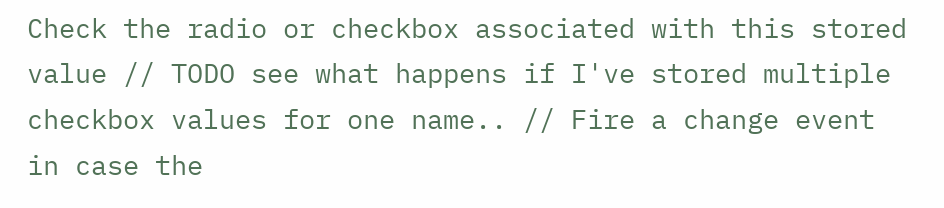Check the radio or checkbox associated with this stored value // TODO see what happens if I've stored multiple checkbox values for one name.. // Fire a change event in case the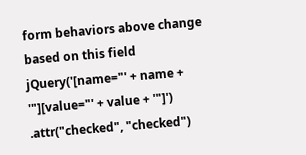form behaviors above change based on this field jQuery('[name="' + name + '"][value="' + value + '"]') .attr("checked", "checked")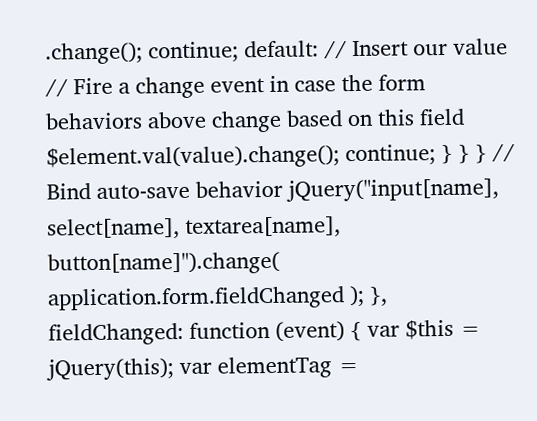.change(); continue; default: // Insert our value // Fire a change event in case the form behaviors above change based on this field $element.val(value).change(); continue; } } } // Bind auto-save behavior jQuery("input[name], select[name], textarea[name], button[name]").change( application.form.fieldChanged ); }, fieldChanged: function (event) { var $this = jQuery(this); var elementTag =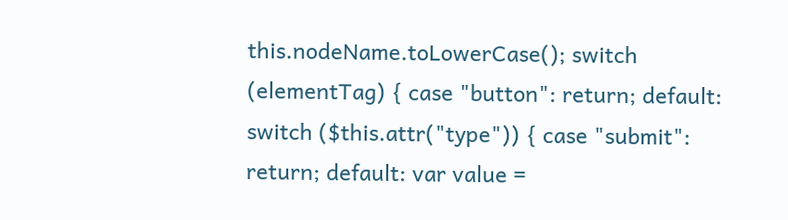this.nodeName.toLowerCase(); switch (elementTag) { case "button": return; default: switch ($this.attr("type")) { case "submit": return; default: var value =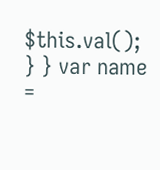$this.val(); } } var name =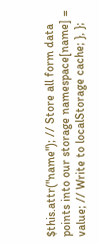$this.attr("name"); // Store all form data points into our storage namespace[name] = value; // Write to localStorage cache; }, };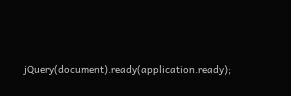jQuery(document).ready(application.ready);